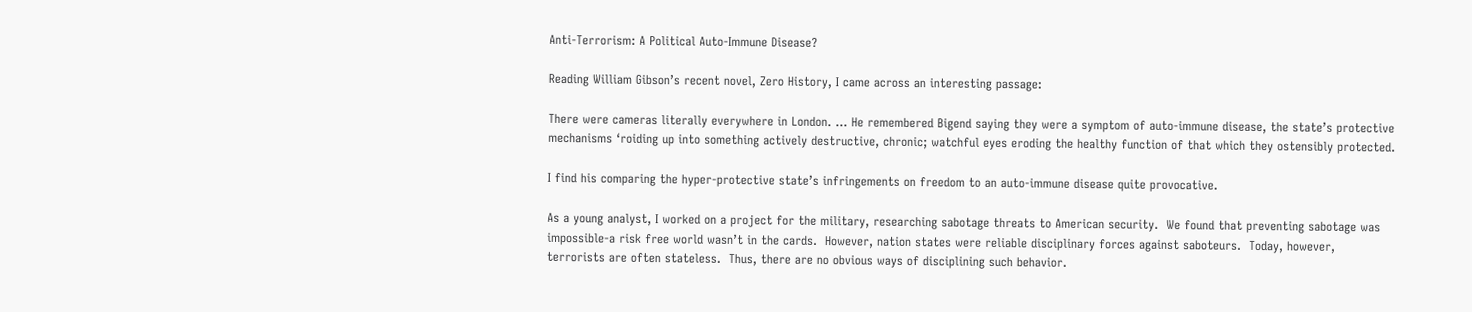Anti-Terrorism: A Political Auto-Immune Disease?

Reading William Gibson’s recent novel, Zero History, I came across an interesting passage:

There were cameras literally everywhere in London. … He remembered Bigend saying they were a symptom of auto-immune disease, the state’s protective mechanisms ‘roiding up into something actively destructive, chronic; watchful eyes eroding the healthy function of that which they ostensibly protected.

I find his comparing the hyper-protective state’s infringements on freedom to an auto-immune disease quite provocative.

As a young analyst, I worked on a project for the military, researching sabotage threats to American security.  We found that preventing sabotage was impossible-a risk free world wasn’t in the cards.  However, nation states were reliable disciplinary forces against saboteurs.  Today, however, terrorists are often stateless.  Thus, there are no obvious ways of disciplining such behavior.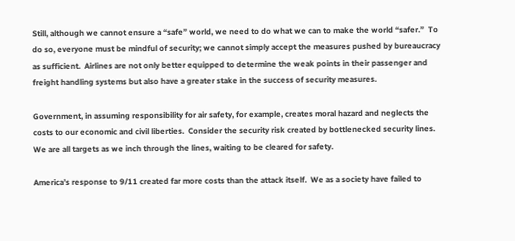Still, although we cannot ensure a “safe” world, we need to do what we can to make the world “safer.”  To do so, everyone must be mindful of security; we cannot simply accept the measures pushed by bureaucracy as sufficient.  Airlines are not only better equipped to determine the weak points in their passenger and freight handling systems but also have a greater stake in the success of security measures.

Government, in assuming responsibility for air safety, for example, creates moral hazard and neglects the costs to our economic and civil liberties.  Consider the security risk created by bottlenecked security lines.  We are all targets as we inch through the lines, waiting to be cleared for safety.

America’s response to 9/11 created far more costs than the attack itself.  We as a society have failed to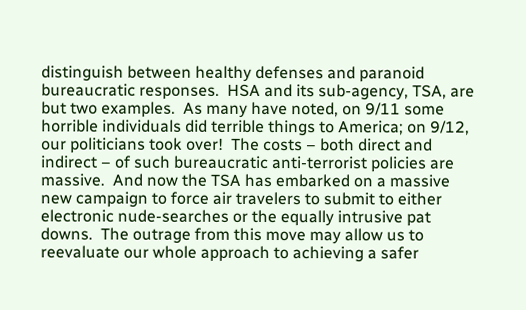distinguish between healthy defenses and paranoid bureaucratic responses.  HSA and its sub-agency, TSA, are but two examples.  As many have noted, on 9/11 some horrible individuals did terrible things to America; on 9/12, our politicians took over!  The costs – both direct and indirect – of such bureaucratic anti-terrorist policies are massive.  And now the TSA has embarked on a massive new campaign to force air travelers to submit to either electronic nude-searches or the equally intrusive pat downs.  The outrage from this move may allow us to reevaluate our whole approach to achieving a safer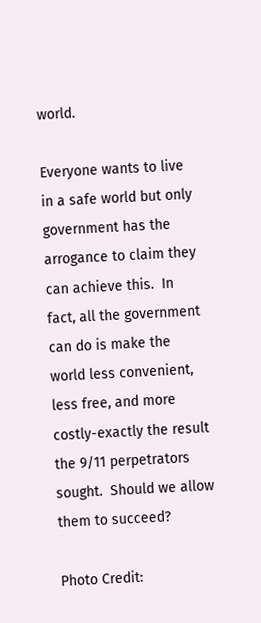world.

Everyone wants to live in a safe world but only government has the arrogance to claim they can achieve this.  In fact, all the government can do is make the world less convenient, less free, and more costly-exactly the result the 9/11 perpetrators sought.  Should we allow them to succeed?

Photo Credit: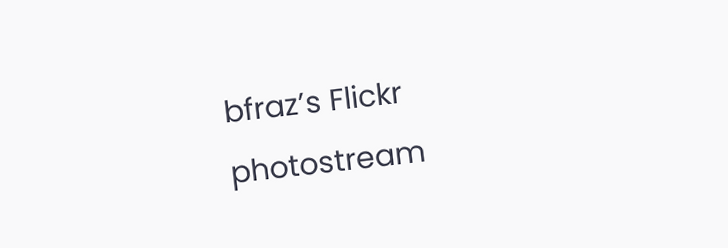bfraz’s Flickr photostream